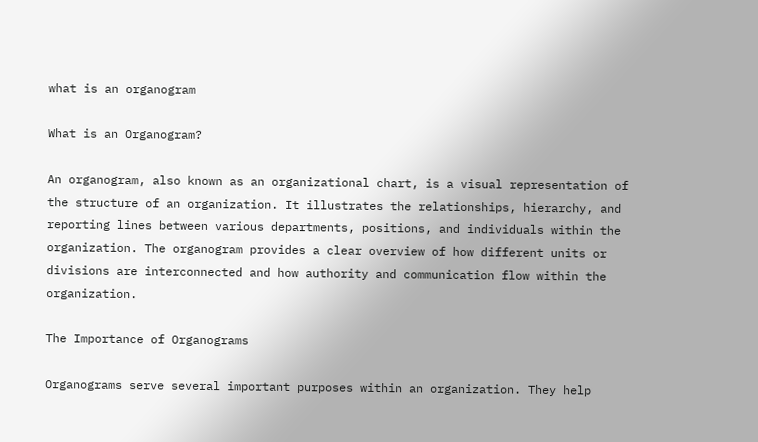what is an organogram

What is an Organogram?

An organogram, also known as an organizational chart, is a visual representation of the structure of an organization. It illustrates the relationships, hierarchy, and reporting lines between various departments, positions, and individuals within the organization. The organogram provides a clear overview of how different units or divisions are interconnected and how authority and communication flow within the organization.

The Importance of Organograms

Organograms serve several important purposes within an organization. They help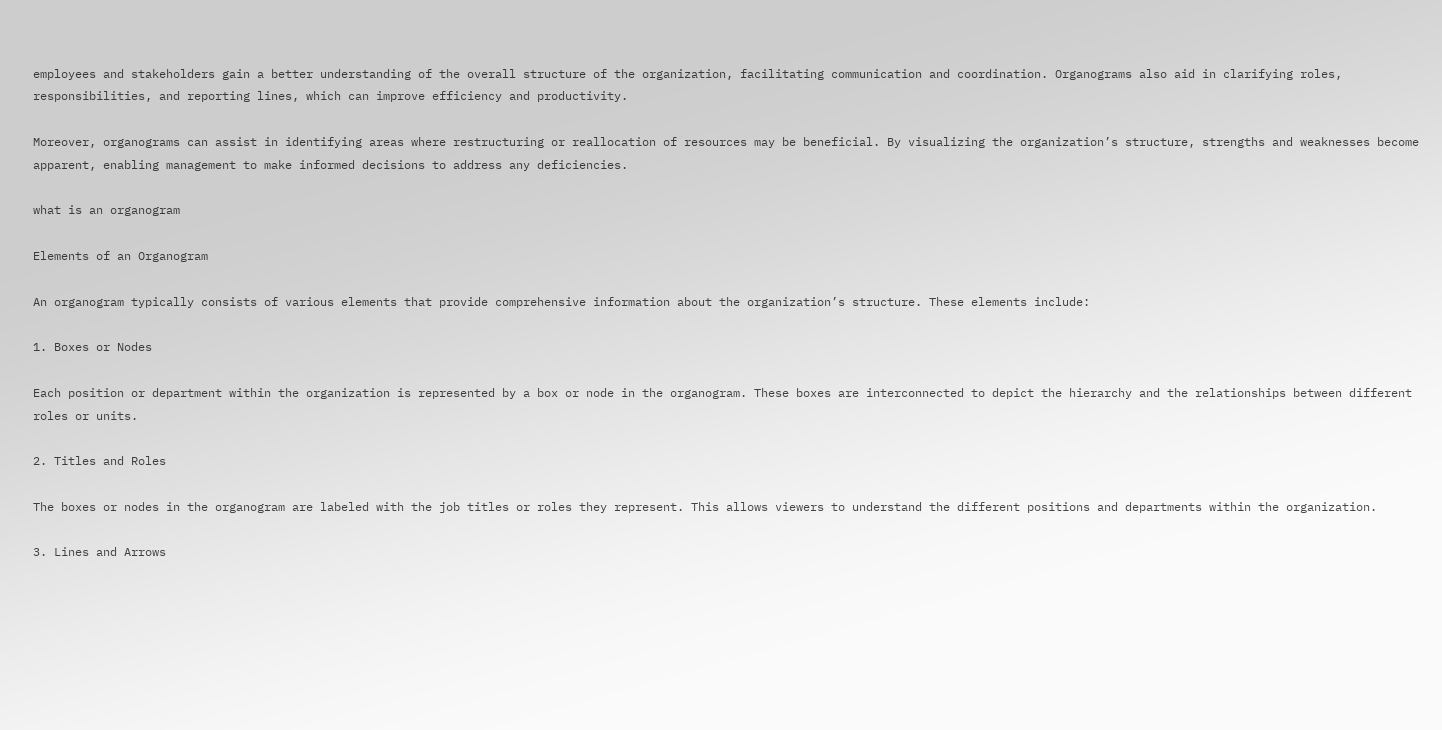employees and stakeholders gain a better understanding of the overall structure of the organization, facilitating communication and coordination. Organograms also aid in clarifying roles, responsibilities, and reporting lines, which can improve efficiency and productivity.

Moreover, organograms can assist in identifying areas where restructuring or reallocation of resources may be beneficial. By visualizing the organization’s structure, strengths and weaknesses become apparent, enabling management to make informed decisions to address any deficiencies.

what is an organogram

Elements of an Organogram

An organogram typically consists of various elements that provide comprehensive information about the organization’s structure. These elements include:

1. Boxes or Nodes

Each position or department within the organization is represented by a box or node in the organogram. These boxes are interconnected to depict the hierarchy and the relationships between different roles or units.

2. Titles and Roles

The boxes or nodes in the organogram are labeled with the job titles or roles they represent. This allows viewers to understand the different positions and departments within the organization.

3. Lines and Arrows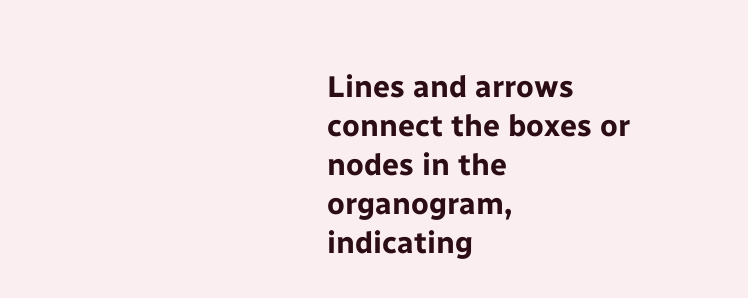Lines and arrows connect the boxes or nodes in the organogram, indicating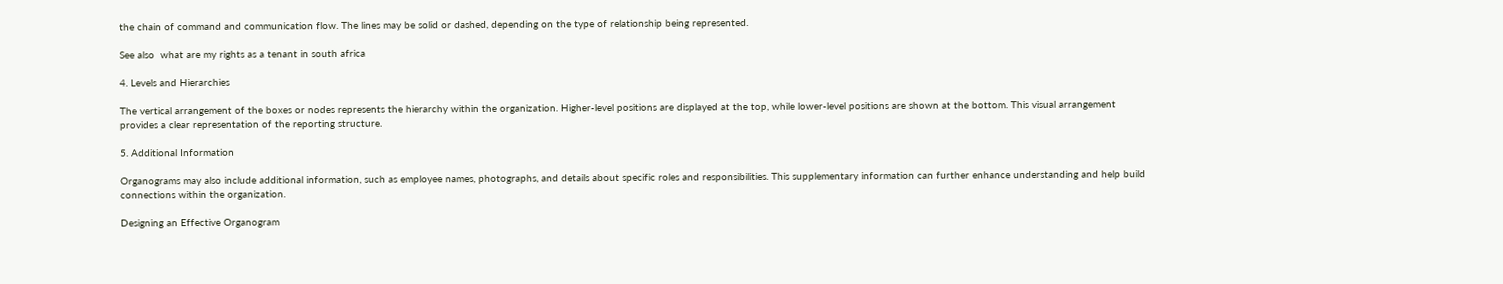the chain of command and communication flow. The lines may be solid or dashed, depending on the type of relationship being represented.

See also  what are my rights as a tenant in south africa

4. Levels and Hierarchies

The vertical arrangement of the boxes or nodes represents the hierarchy within the organization. Higher-level positions are displayed at the top, while lower-level positions are shown at the bottom. This visual arrangement provides a clear representation of the reporting structure.

5. Additional Information

Organograms may also include additional information, such as employee names, photographs, and details about specific roles and responsibilities. This supplementary information can further enhance understanding and help build connections within the organization.

Designing an Effective Organogram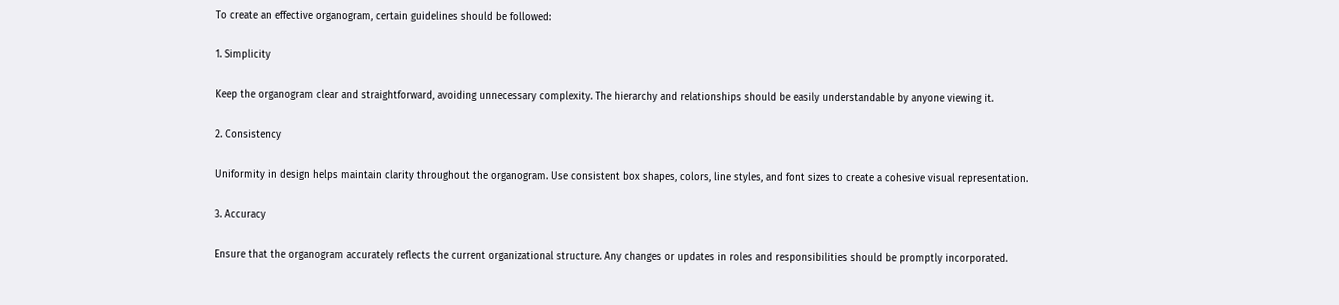To create an effective organogram, certain guidelines should be followed:

1. Simplicity

Keep the organogram clear and straightforward, avoiding unnecessary complexity. The hierarchy and relationships should be easily understandable by anyone viewing it.

2. Consistency

Uniformity in design helps maintain clarity throughout the organogram. Use consistent box shapes, colors, line styles, and font sizes to create a cohesive visual representation.

3. Accuracy

Ensure that the organogram accurately reflects the current organizational structure. Any changes or updates in roles and responsibilities should be promptly incorporated.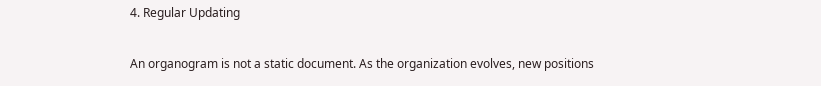4. Regular Updating

An organogram is not a static document. As the organization evolves, new positions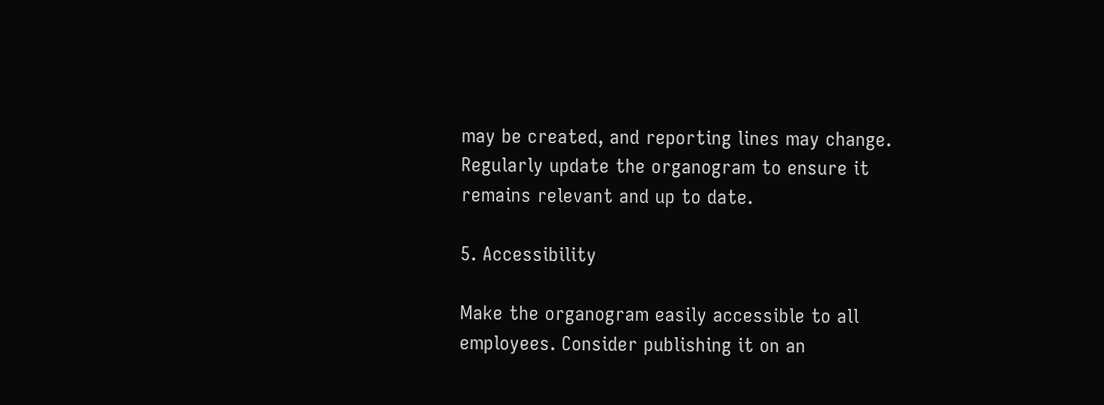may be created, and reporting lines may change. Regularly update the organogram to ensure it remains relevant and up to date.

5. Accessibility

Make the organogram easily accessible to all employees. Consider publishing it on an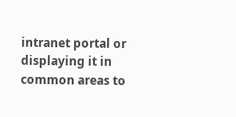intranet portal or displaying it in common areas to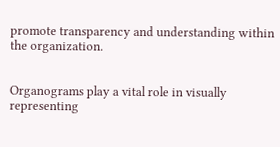promote transparency and understanding within the organization.


Organograms play a vital role in visually representing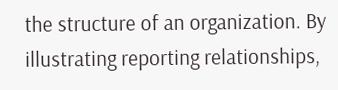the structure of an organization. By illustrating reporting relationships,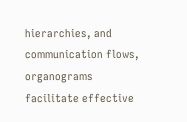hierarchies, and communication flows, organograms facilitate effective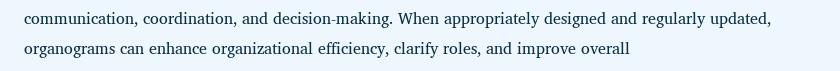communication, coordination, and decision-making. When appropriately designed and regularly updated, organograms can enhance organizational efficiency, clarify roles, and improve overall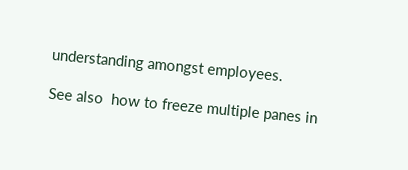understanding amongst employees.

See also  how to freeze multiple panes in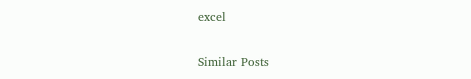excel

Similar Posts